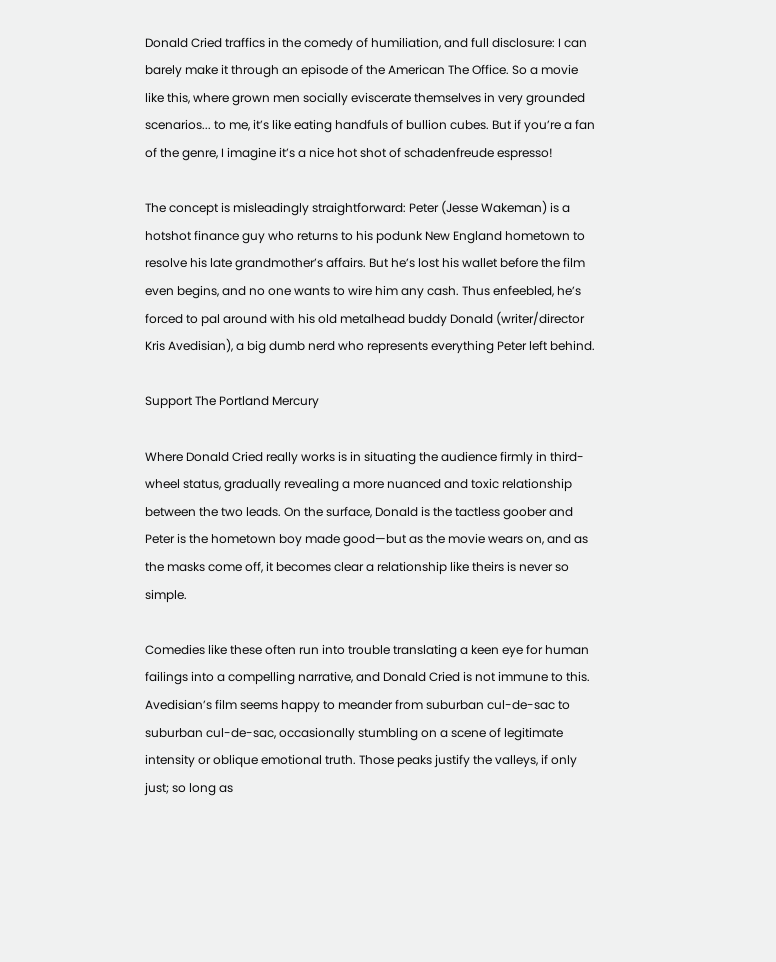Donald Cried traffics in the comedy of humiliation, and full disclosure: I can barely make it through an episode of the American The Office. So a movie like this, where grown men socially eviscerate themselves in very grounded scenarios... to me, it’s like eating handfuls of bullion cubes. But if you’re a fan of the genre, I imagine it’s a nice hot shot of schadenfreude espresso!

The concept is misleadingly straightforward: Peter (Jesse Wakeman) is a hotshot finance guy who returns to his podunk New England hometown to resolve his late grandmother’s affairs. But he’s lost his wallet before the film even begins, and no one wants to wire him any cash. Thus enfeebled, he’s forced to pal around with his old metalhead buddy Donald (writer/director Kris Avedisian), a big dumb nerd who represents everything Peter left behind.

Support The Portland Mercury

Where Donald Cried really works is in situating the audience firmly in third-wheel status, gradually revealing a more nuanced and toxic relationship between the two leads. On the surface, Donald is the tactless goober and Peter is the hometown boy made good—but as the movie wears on, and as the masks come off, it becomes clear a relationship like theirs is never so simple.

Comedies like these often run into trouble translating a keen eye for human failings into a compelling narrative, and Donald Cried is not immune to this. Avedisian’s film seems happy to meander from suburban cul-de-sac to suburban cul-de-sac, occasionally stumbling on a scene of legitimate intensity or oblique emotional truth. Those peaks justify the valleys, if only just; so long as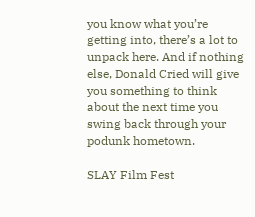you know what you’re getting into, there’s a lot to unpack here. And if nothing else, Donald Cried will give you something to think about the next time you swing back through your podunk hometown.

SLAY Film Fest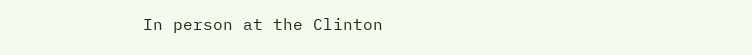In person at the Clinton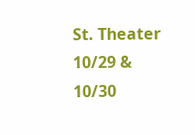St. Theater 10/29 & 10/30